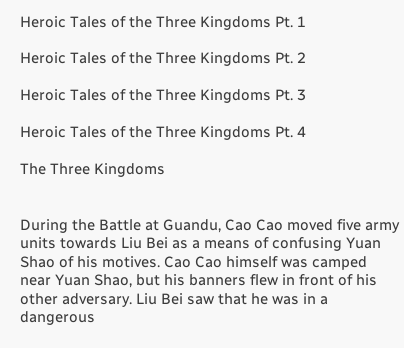Heroic Tales of the Three Kingdoms Pt. 1

Heroic Tales of the Three Kingdoms Pt. 2

Heroic Tales of the Three Kingdoms Pt. 3

Heroic Tales of the Three Kingdoms Pt. 4

The Three Kingdoms


During the Battle at Guandu, Cao Cao moved five army units towards Liu Bei as a means of confusing Yuan Shao of his motives. Cao Cao himself was camped near Yuan Shao, but his banners flew in front of his other adversary. Liu Bei saw that he was in a dangerous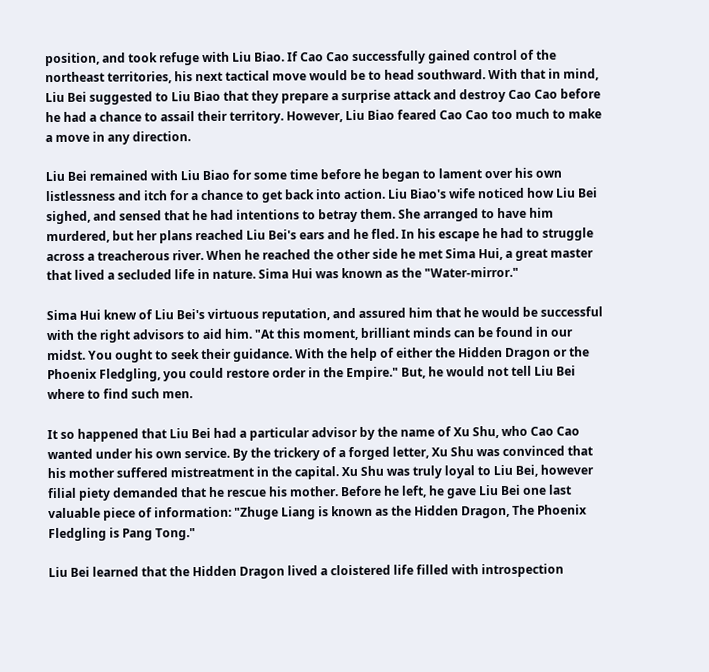position, and took refuge with Liu Biao. If Cao Cao successfully gained control of the northeast territories, his next tactical move would be to head southward. With that in mind, Liu Bei suggested to Liu Biao that they prepare a surprise attack and destroy Cao Cao before he had a chance to assail their territory. However, Liu Biao feared Cao Cao too much to make a move in any direction.

Liu Bei remained with Liu Biao for some time before he began to lament over his own listlessness and itch for a chance to get back into action. Liu Biao's wife noticed how Liu Bei sighed, and sensed that he had intentions to betray them. She arranged to have him murdered, but her plans reached Liu Bei's ears and he fled. In his escape he had to struggle across a treacherous river. When he reached the other side he met Sima Hui, a great master that lived a secluded life in nature. Sima Hui was known as the "Water-mirror."

Sima Hui knew of Liu Bei's virtuous reputation, and assured him that he would be successful with the right advisors to aid him. "At this moment, brilliant minds can be found in our midst. You ought to seek their guidance. With the help of either the Hidden Dragon or the Phoenix Fledgling, you could restore order in the Empire." But, he would not tell Liu Bei where to find such men.

It so happened that Liu Bei had a particular advisor by the name of Xu Shu, who Cao Cao wanted under his own service. By the trickery of a forged letter, Xu Shu was convinced that his mother suffered mistreatment in the capital. Xu Shu was truly loyal to Liu Bei, however filial piety demanded that he rescue his mother. Before he left, he gave Liu Bei one last valuable piece of information: "Zhuge Liang is known as the Hidden Dragon, The Phoenix Fledgling is Pang Tong."

Liu Bei learned that the Hidden Dragon lived a cloistered life filled with introspection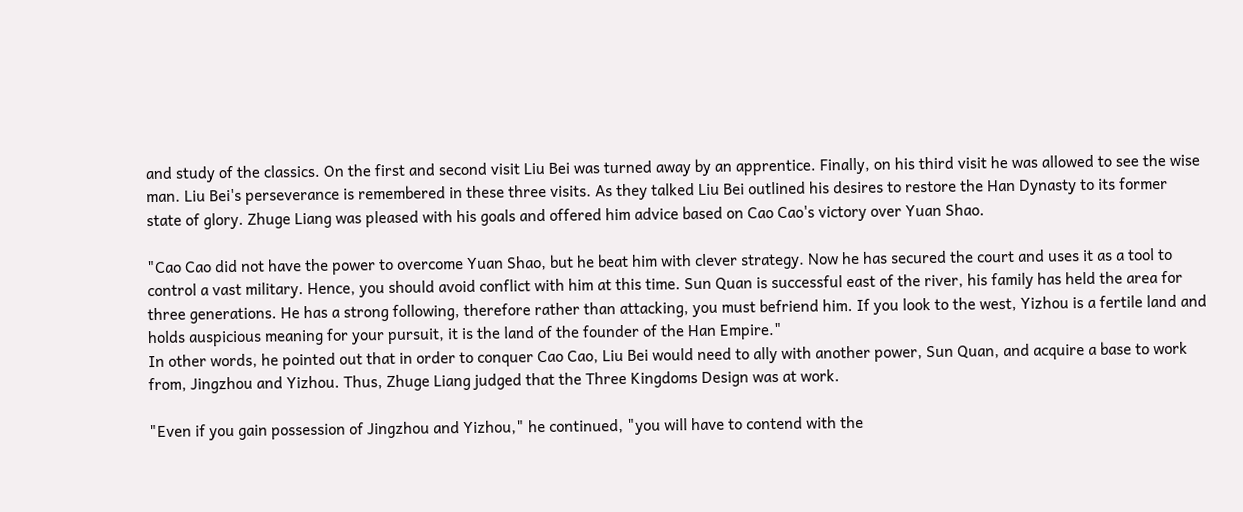and study of the classics. On the first and second visit Liu Bei was turned away by an apprentice. Finally, on his third visit he was allowed to see the wise man. Liu Bei's perseverance is remembered in these three visits. As they talked Liu Bei outlined his desires to restore the Han Dynasty to its former state of glory. Zhuge Liang was pleased with his goals and offered him advice based on Cao Cao's victory over Yuan Shao.

"Cao Cao did not have the power to overcome Yuan Shao, but he beat him with clever strategy. Now he has secured the court and uses it as a tool to control a vast military. Hence, you should avoid conflict with him at this time. Sun Quan is successful east of the river, his family has held the area for three generations. He has a strong following, therefore rather than attacking, you must befriend him. If you look to the west, Yizhou is a fertile land and holds auspicious meaning for your pursuit, it is the land of the founder of the Han Empire."
In other words, he pointed out that in order to conquer Cao Cao, Liu Bei would need to ally with another power, Sun Quan, and acquire a base to work from, Jingzhou and Yizhou. Thus, Zhuge Liang judged that the Three Kingdoms Design was at work.

"Even if you gain possession of Jingzhou and Yizhou," he continued, "you will have to contend with the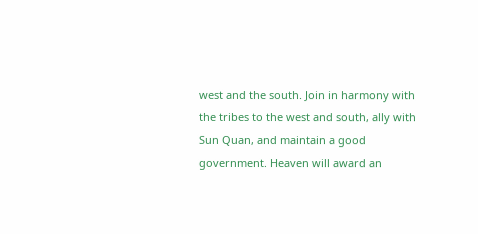west and the south. Join in harmony with the tribes to the west and south, ally with Sun Quan, and maintain a good government. Heaven will award an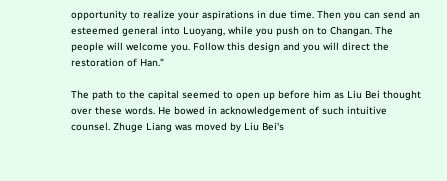opportunity to realize your aspirations in due time. Then you can send an esteemed general into Luoyang, while you push on to Changan. The people will welcome you. Follow this design and you will direct the restoration of Han."

The path to the capital seemed to open up before him as Liu Bei thought over these words. He bowed in acknowledgement of such intuitive counsel. Zhuge Liang was moved by Liu Bei's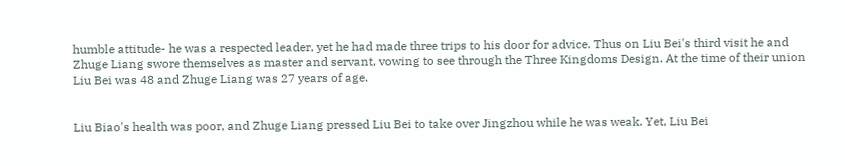humble attitude- he was a respected leader, yet he had made three trips to his door for advice. Thus on Liu Bei's third visit he and Zhuge Liang swore themselves as master and servant, vowing to see through the Three Kingdoms Design. At the time of their union Liu Bei was 48 and Zhuge Liang was 27 years of age.


Liu Biao's health was poor, and Zhuge Liang pressed Liu Bei to take over Jingzhou while he was weak. Yet, Liu Bei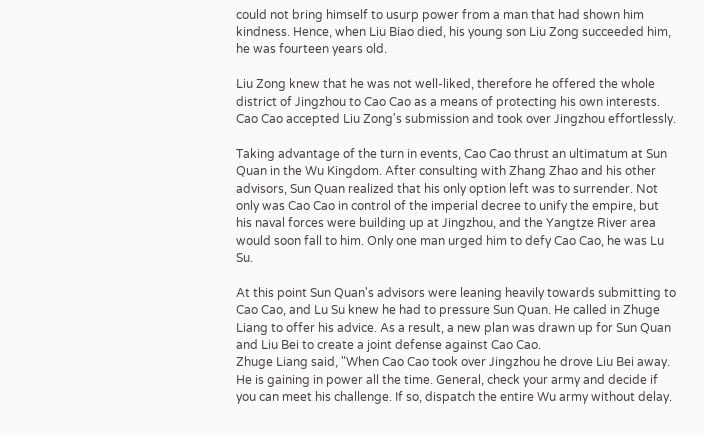could not bring himself to usurp power from a man that had shown him kindness. Hence, when Liu Biao died, his young son Liu Zong succeeded him, he was fourteen years old.

Liu Zong knew that he was not well-liked, therefore he offered the whole district of Jingzhou to Cao Cao as a means of protecting his own interests. Cao Cao accepted Liu Zong's submission and took over Jingzhou effortlessly.

Taking advantage of the turn in events, Cao Cao thrust an ultimatum at Sun Quan in the Wu Kingdom. After consulting with Zhang Zhao and his other advisors, Sun Quan realized that his only option left was to surrender. Not only was Cao Cao in control of the imperial decree to unify the empire, but his naval forces were building up at Jingzhou, and the Yangtze River area would soon fall to him. Only one man urged him to defy Cao Cao, he was Lu Su.

At this point Sun Quan's advisors were leaning heavily towards submitting to Cao Cao, and Lu Su knew he had to pressure Sun Quan. He called in Zhuge Liang to offer his advice. As a result, a new plan was drawn up for Sun Quan and Liu Bei to create a joint defense against Cao Cao.
Zhuge Liang said, "When Cao Cao took over Jingzhou he drove Liu Bei away. He is gaining in power all the time. General, check your army and decide if you can meet his challenge. If so, dispatch the entire Wu army without delay.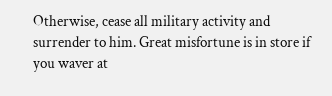Otherwise, cease all military activity and surrender to him. Great misfortune is in store if you waver at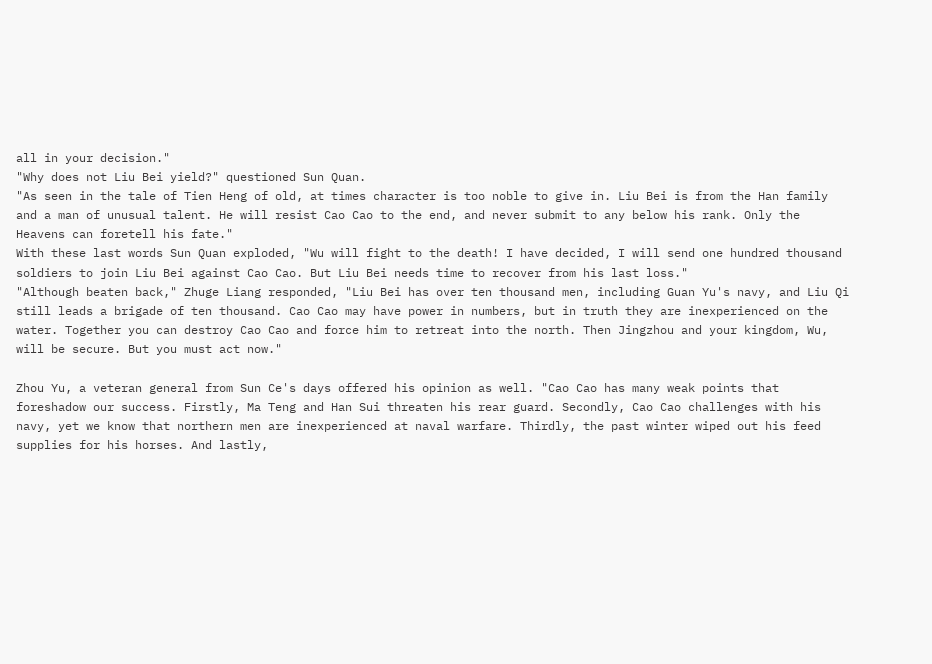all in your decision."
"Why does not Liu Bei yield?" questioned Sun Quan.
"As seen in the tale of Tien Heng of old, at times character is too noble to give in. Liu Bei is from the Han family and a man of unusual talent. He will resist Cao Cao to the end, and never submit to any below his rank. Only the Heavens can foretell his fate."
With these last words Sun Quan exploded, "Wu will fight to the death! I have decided, I will send one hundred thousand soldiers to join Liu Bei against Cao Cao. But Liu Bei needs time to recover from his last loss."
"Although beaten back," Zhuge Liang responded, "Liu Bei has over ten thousand men, including Guan Yu's navy, and Liu Qi still leads a brigade of ten thousand. Cao Cao may have power in numbers, but in truth they are inexperienced on the water. Together you can destroy Cao Cao and force him to retreat into the north. Then Jingzhou and your kingdom, Wu, will be secure. But you must act now."

Zhou Yu, a veteran general from Sun Ce's days offered his opinion as well. "Cao Cao has many weak points that foreshadow our success. Firstly, Ma Teng and Han Sui threaten his rear guard. Secondly, Cao Cao challenges with his navy, yet we know that northern men are inexperienced at naval warfare. Thirdly, the past winter wiped out his feed supplies for his horses. And lastly,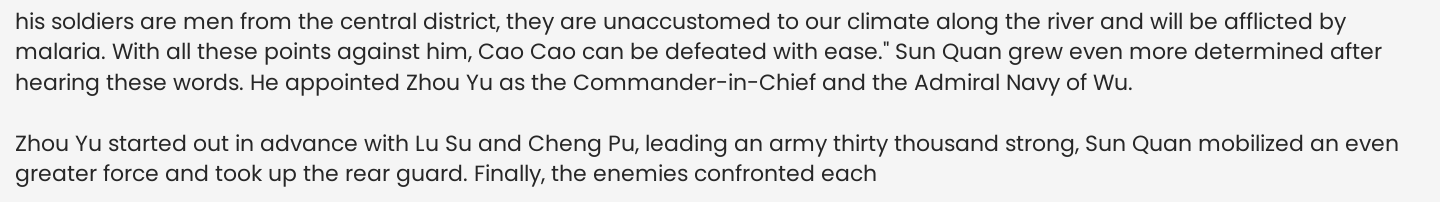his soldiers are men from the central district, they are unaccustomed to our climate along the river and will be afflicted by malaria. With all these points against him, Cao Cao can be defeated with ease." Sun Quan grew even more determined after hearing these words. He appointed Zhou Yu as the Commander-in-Chief and the Admiral Navy of Wu.

Zhou Yu started out in advance with Lu Su and Cheng Pu, leading an army thirty thousand strong, Sun Quan mobilized an even greater force and took up the rear guard. Finally, the enemies confronted each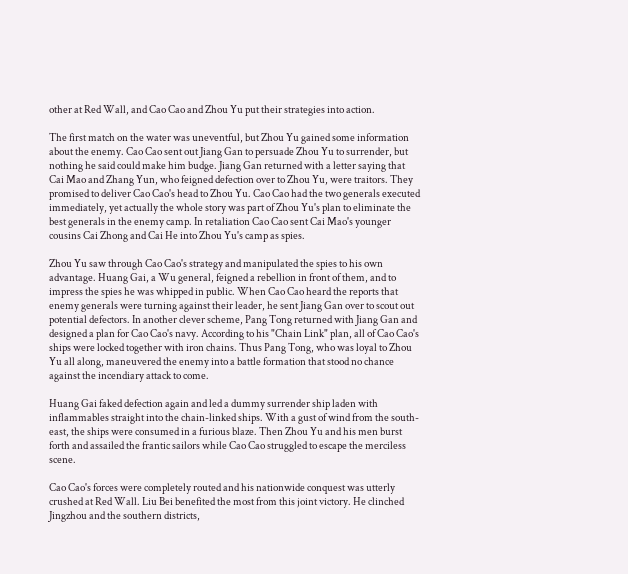other at Red Wall, and Cao Cao and Zhou Yu put their strategies into action.

The first match on the water was uneventful, but Zhou Yu gained some information about the enemy. Cao Cao sent out Jiang Gan to persuade Zhou Yu to surrender, but nothing he said could make him budge. Jiang Gan returned with a letter saying that Cai Mao and Zhang Yun, who feigned defection over to Zhou Yu, were traitors. They promised to deliver Cao Cao's head to Zhou Yu. Cao Cao had the two generals executed immediately, yet actually the whole story was part of Zhou Yu's plan to eliminate the best generals in the enemy camp. In retaliation Cao Cao sent Cai Mao's younger cousins Cai Zhong and Cai He into Zhou Yu's camp as spies.

Zhou Yu saw through Cao Cao's strategy and manipulated the spies to his own advantage. Huang Gai, a Wu general, feigned a rebellion in front of them, and to impress the spies he was whipped in public. When Cao Cao heard the reports that enemy generals were turning against their leader, he sent Jiang Gan over to scout out potential defectors. In another clever scheme, Pang Tong returned with Jiang Gan and designed a plan for Cao Cao's navy. According to his "Chain Link" plan, all of Cao Cao's ships were locked together with iron chains. Thus Pang Tong, who was loyal to Zhou Yu all along, maneuvered the enemy into a battle formation that stood no chance against the incendiary attack to come.

Huang Gai faked defection again and led a dummy surrender ship laden with inflammables straight into the chain-linked ships. With a gust of wind from the south-east, the ships were consumed in a furious blaze. Then Zhou Yu and his men burst forth and assailed the frantic sailors while Cao Cao struggled to escape the merciless scene.

Cao Cao's forces were completely routed and his nationwide conquest was utterly crushed at Red Wall. Liu Bei benefited the most from this joint victory. He clinched Jingzhou and the southern districts,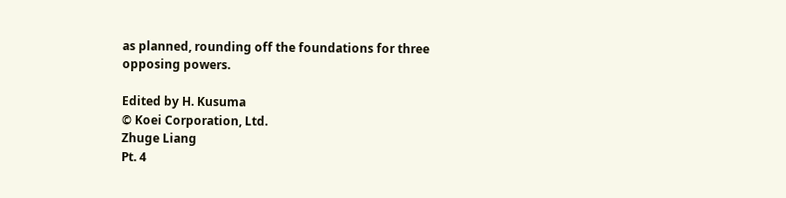as planned, rounding off the foundations for three opposing powers.

Edited by H. Kusuma
© Koei Corporation, Ltd.
Zhuge Liang
Pt. 4